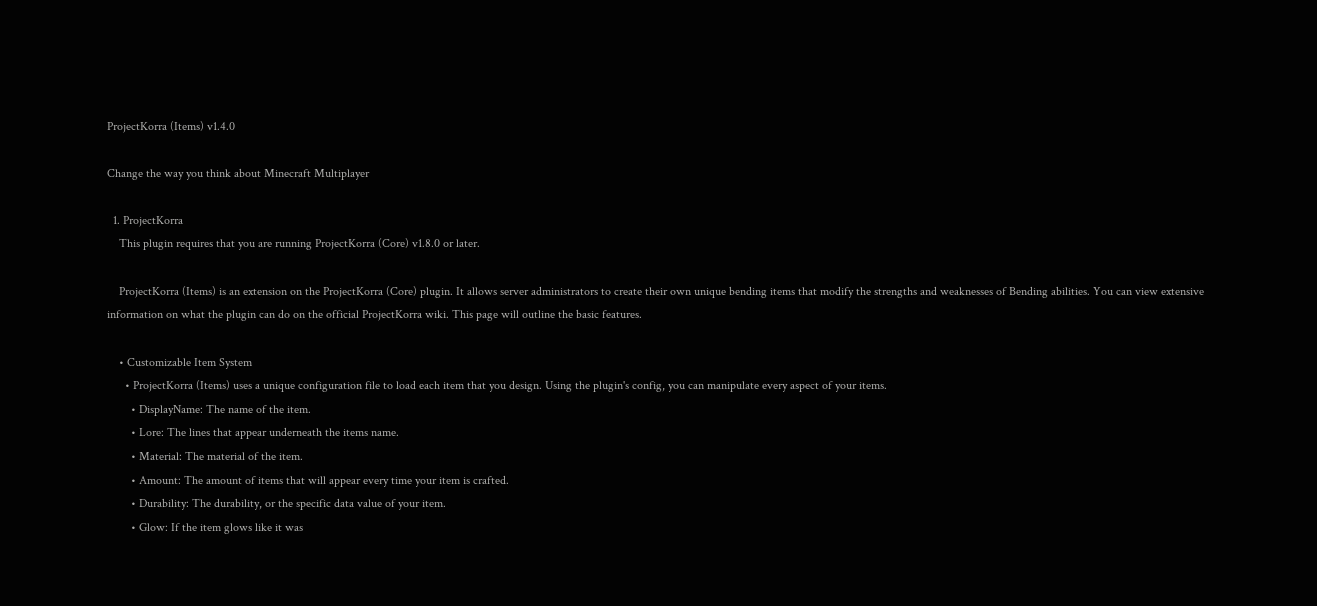ProjectKorra (Items) v1.4.0

Change the way you think about Minecraft Multiplayer

  1. ProjectKorra
    This plugin requires that you are running ProjectKorra (Core) v1.8.0 or later.

    ProjectKorra (Items) is an extension on the ProjectKorra (Core) plugin. It allows server administrators to create their own unique bending items that modify the strengths and weaknesses of Bending abilities. You can view extensive information on what the plugin can do on the official ProjectKorra wiki. This page will outline the basic features.

    • Customizable Item System
      • ProjectKorra (Items) uses a unique configuration file to load each item that you design. Using the plugin's config, you can manipulate every aspect of your items.
        • DisplayName: The name of the item.
        • Lore: The lines that appear underneath the items name.
        • Material: The material of the item.
        • Amount: The amount of items that will appear every time your item is crafted.
        • Durability: The durability, or the specific data value of your item.
        • Glow: If the item glows like it was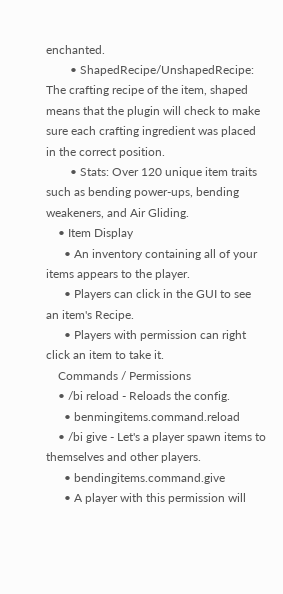enchanted.
        • ShapedRecipe/UnshapedRecipe: The crafting recipe of the item, shaped means that the plugin will check to make sure each crafting ingredient was placed in the correct position.
        • Stats: Over 120 unique item traits such as bending power-ups, bending weakeners, and Air Gliding.
    • Item Display
      • An inventory containing all of your items appears to the player.
      • Players can click in the GUI to see an item's Recipe.
      • Players with permission can right click an item to take it.
    Commands / Permissions
    • /bi reload - Reloads the config.
      • benmingitems.command.reload
    • /bi give - Let's a player spawn items to themselves and other players.
      • bendingitems.command.give
      • A player with this permission will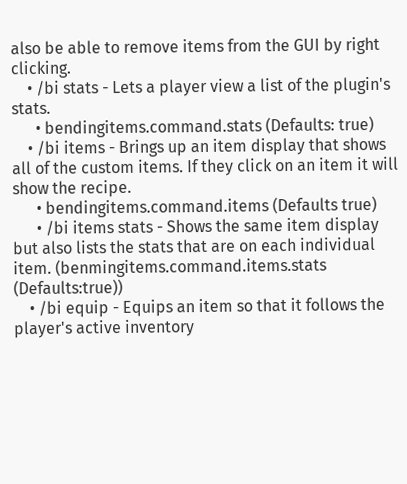also be able to remove items from the GUI by right clicking.
    • /bi stats - Lets a player view a list of the plugin's stats.
      • bendingitems.command.stats (Defaults: true)
    • /bi items - Brings up an item display that shows all of the custom items. If they click on an item it will show the recipe.
      • bendingitems.command.items (Defaults true)
      • /bi items stats - Shows the same item display but also lists the stats that are on each individual item. (benmingitems.command.items.stats (Defaults:true))
    • /bi equip - Equips an item so that it follows the player's active inventory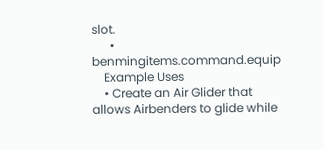slot.
      • benmingitems.command.equip
    Example Uses
    • Create an Air Glider that allows Airbenders to glide while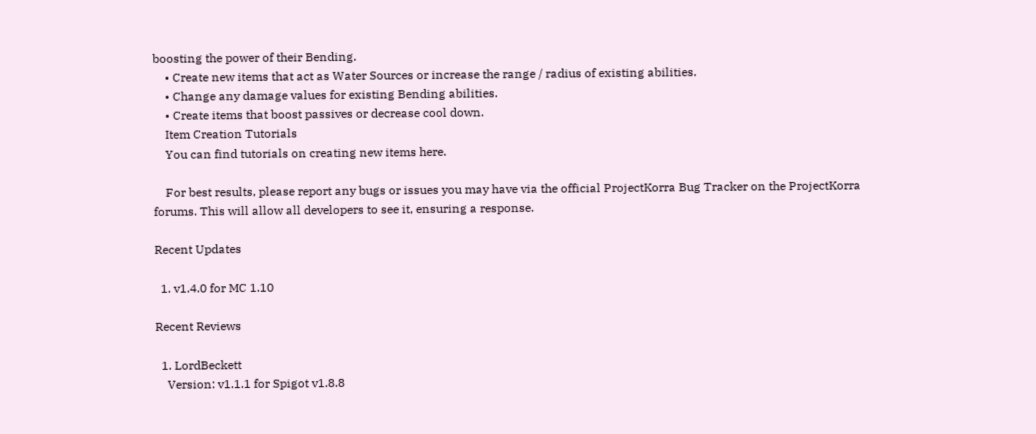boosting the power of their Bending.
    • Create new items that act as Water Sources or increase the range / radius of existing abilities.
    • Change any damage values for existing Bending abilities.
    • Create items that boost passives or decrease cool down.
    Item Creation Tutorials
    You can find tutorials on creating new items here.

    For best results, please report any bugs or issues you may have via the official ProjectKorra Bug Tracker on the ProjectKorra forums. This will allow all developers to see it, ensuring a response.

Recent Updates

  1. v1.4.0 for MC 1.10

Recent Reviews

  1. LordBeckett
    Version: v1.1.1 for Spigot v1.8.8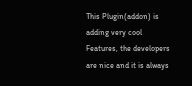This Plugin(addon) is adding very cool Features, the developers are nice and it is always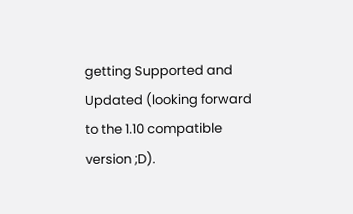getting Supported and Updated (looking forward to the 1.10 compatible version ;D).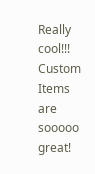Really cool!!! Custom Items are sooooo great!